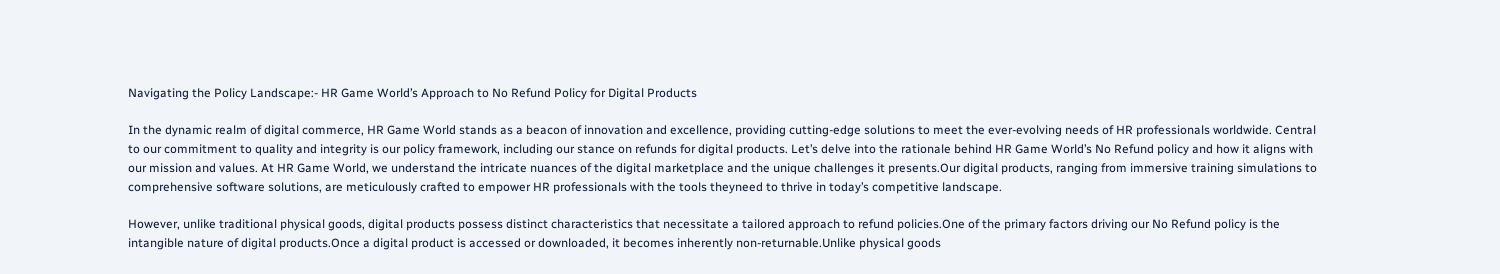Navigating the Policy Landscape:- HR Game World’s Approach to No Refund Policy for Digital Products

In the dynamic realm of digital commerce, HR Game World stands as a beacon of innovation and excellence, providing cutting-edge solutions to meet the ever-evolving needs of HR professionals worldwide. Central to our commitment to quality and integrity is our policy framework, including our stance on refunds for digital products. Let’s delve into the rationale behind HR Game World’s No Refund policy and how it aligns with our mission and values. At HR Game World, we understand the intricate nuances of the digital marketplace and the unique challenges it presents.Our digital products, ranging from immersive training simulations to comprehensive software solutions, are meticulously crafted to empower HR professionals with the tools theyneed to thrive in today’s competitive landscape.

However, unlike traditional physical goods, digital products possess distinct characteristics that necessitate a tailored approach to refund policies.One of the primary factors driving our No Refund policy is the intangible nature of digital products.Once a digital product is accessed or downloaded, it becomes inherently non-returnable.Unlike physical goods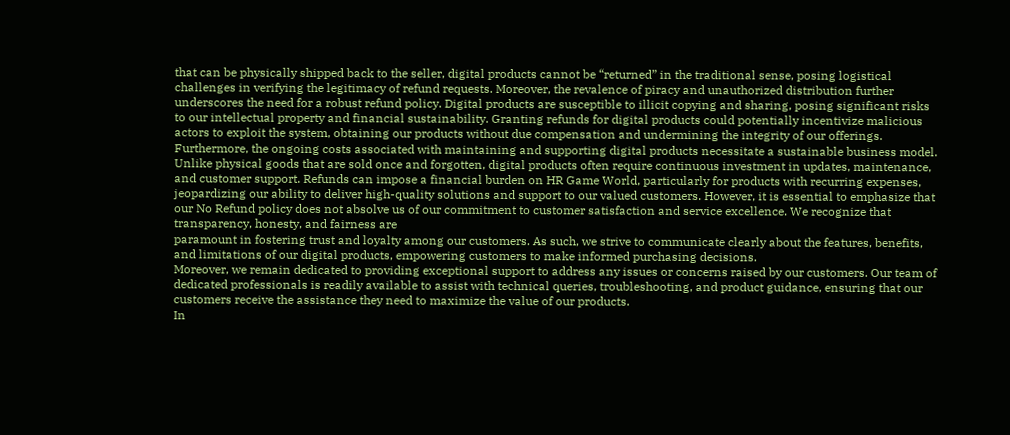that can be physically shipped back to the seller, digital products cannot be “returned” in the traditional sense, posing logistical challenges in verifying the legitimacy of refund requests. Moreover, the revalence of piracy and unauthorized distribution further underscores the need for a robust refund policy. Digital products are susceptible to illicit copying and sharing, posing significant risks to our intellectual property and financial sustainability. Granting refunds for digital products could potentially incentivize malicious actors to exploit the system, obtaining our products without due compensation and undermining the integrity of our offerings.
Furthermore, the ongoing costs associated with maintaining and supporting digital products necessitate a sustainable business model. Unlike physical goods that are sold once and forgotten, digital products often require continuous investment in updates, maintenance, and customer support. Refunds can impose a financial burden on HR Game World, particularly for products with recurring expenses, jeopardizing our ability to deliver high-quality solutions and support to our valued customers. However, it is essential to emphasize that our No Refund policy does not absolve us of our commitment to customer satisfaction and service excellence. We recognize that transparency, honesty, and fairness are
paramount in fostering trust and loyalty among our customers. As such, we strive to communicate clearly about the features, benefits, and limitations of our digital products, empowering customers to make informed purchasing decisions.
Moreover, we remain dedicated to providing exceptional support to address any issues or concerns raised by our customers. Our team of dedicated professionals is readily available to assist with technical queries, troubleshooting, and product guidance, ensuring that our customers receive the assistance they need to maximize the value of our products.
In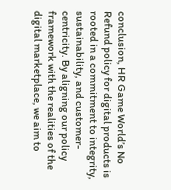conclusion, HR Game World’s No Refund policy for digital products is rooted in a commitment to integrity, sustainability, and customer-centricity. By aligning our policy framework with the realities of the digital marketplace, we aim to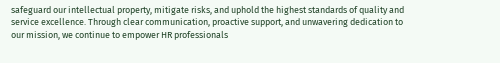safeguard our intellectual property, mitigate risks, and uphold the highest standards of quality and service excellence. Through clear communication, proactive support, and unwavering dedication to our mission, we continue to empower HR professionals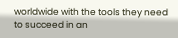worldwide with the tools they need to succeed in an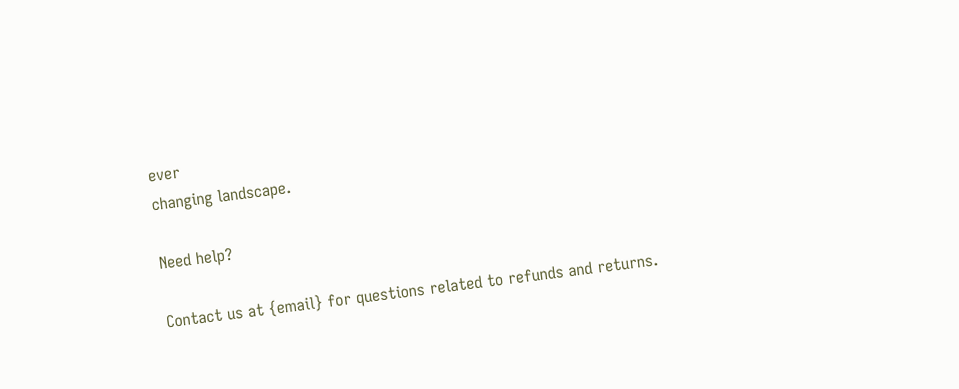ever
changing landscape.

Need help?

Contact us at {email} for questions related to refunds and returns.